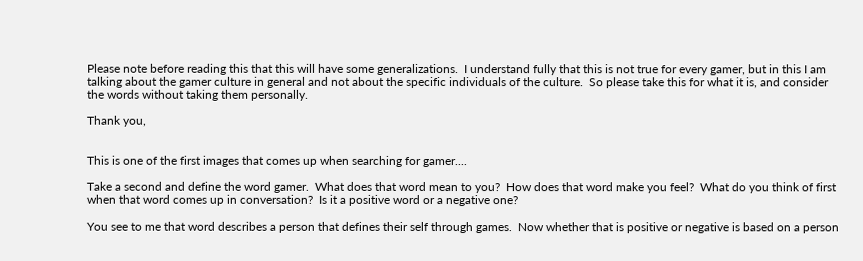Please note before reading this that this will have some generalizations.  I understand fully that this is not true for every gamer, but in this I am talking about the gamer culture in general and not about the specific individuals of the culture.  So please take this for what it is, and consider the words without taking them personally.

Thank you,


This is one of the first images that comes up when searching for gamer....

Take a second and define the word gamer.  What does that word mean to you?  How does that word make you feel?  What do you think of first when that word comes up in conversation?  Is it a positive word or a negative one?

You see to me that word describes a person that defines their self through games.  Now whether that is positive or negative is based on a person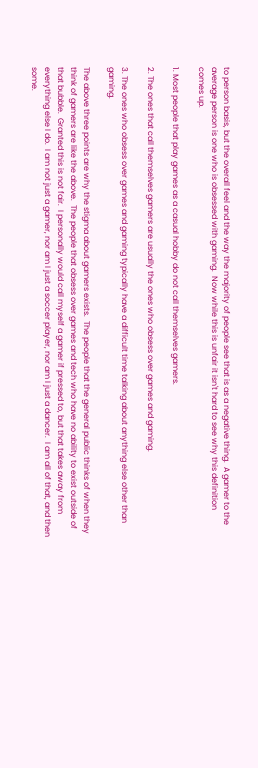to person basis, but the overall feel and the way the majority of people see that is as a negative thing.  A gamer to the average person is one who is obsessed with gaming.  Now while this is unfair it isn't hard to see why this definition comes up.

1. Most people that play games as a casual hobby do not call themselves gamers.

2. The ones that call themselves gamers are usually the ones who obsess over games and gaming.

3. The ones who obsess over games and gaming typically have a difficult time talking about anything else other than gaming.

The above three points are why the stigma about gamers exists.  The people that the general public thinks of when they think of gamers are like the above.  The people that obsess over games and tech who have no ability to exist outside of that bubble.  Granted this is not fair.  I personally would call myself a gamer if pressed to, but that takes away from everything else I do.  I am not just a gamer, nor am I just a soccer player, nor am I just a dancer.  I am all of that, and then some.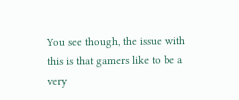You see though, the issue with this is that gamers like to be a very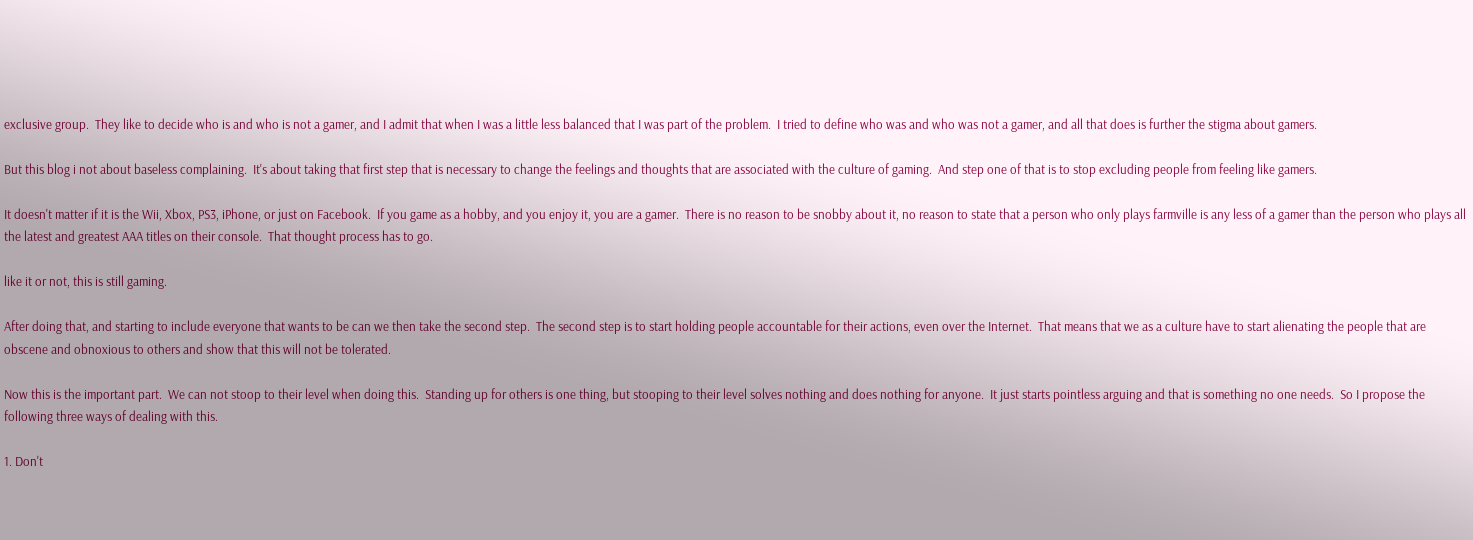exclusive group.  They like to decide who is and who is not a gamer, and I admit that when I was a little less balanced that I was part of the problem.  I tried to define who was and who was not a gamer, and all that does is further the stigma about gamers.

But this blog i not about baseless complaining.  It's about taking that first step that is necessary to change the feelings and thoughts that are associated with the culture of gaming.  And step one of that is to stop excluding people from feeling like gamers.

It doesn't matter if it is the Wii, Xbox, PS3, iPhone, or just on Facebook.  If you game as a hobby, and you enjoy it, you are a gamer.  There is no reason to be snobby about it, no reason to state that a person who only plays farmville is any less of a gamer than the person who plays all the latest and greatest AAA titles on their console.  That thought process has to go.

like it or not, this is still gaming.

After doing that, and starting to include everyone that wants to be can we then take the second step.  The second step is to start holding people accountable for their actions, even over the Internet.  That means that we as a culture have to start alienating the people that are obscene and obnoxious to others and show that this will not be tolerated.

Now this is the important part.  We can not stoop to their level when doing this.  Standing up for others is one thing, but stooping to their level solves nothing and does nothing for anyone.  It just starts pointless arguing and that is something no one needs.  So I propose the following three ways of dealing with this.

1. Don't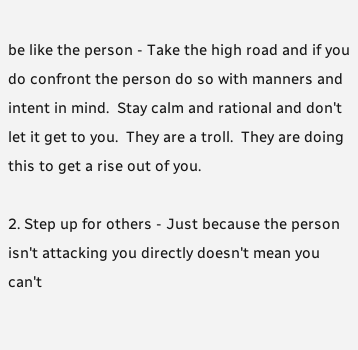be like the person - Take the high road and if you do confront the person do so with manners and intent in mind.  Stay calm and rational and don't let it get to you.  They are a troll.  They are doing this to get a rise out of you.

2. Step up for others - Just because the person isn't attacking you directly doesn't mean you can't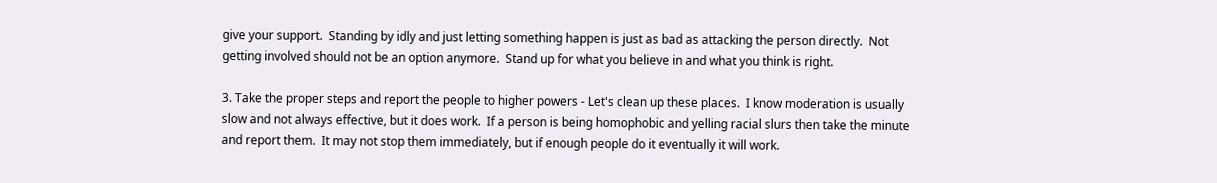give your support.  Standing by idly and just letting something happen is just as bad as attacking the person directly.  Not getting involved should not be an option anymore.  Stand up for what you believe in and what you think is right.

3. Take the proper steps and report the people to higher powers - Let's clean up these places.  I know moderation is usually slow and not always effective, but it does work.  If a person is being homophobic and yelling racial slurs then take the minute and report them.  It may not stop them immediately, but if enough people do it eventually it will work.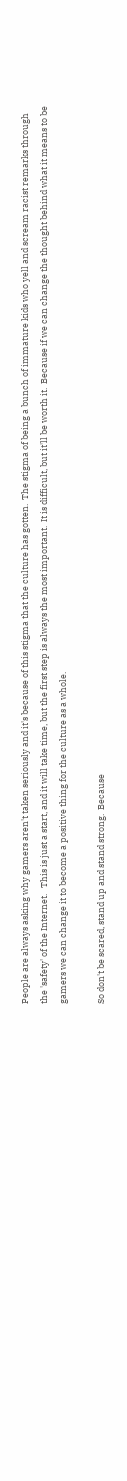People are always asking why gamers aren't taken seriously and it's because of this stigma that the culture has gotten.  The stigma of being a bunch of immature kids who yell and scream racist remarks through the 'safety' of the Internet.   This is just a start, and it will take time, but the first step is always the most important.  It is difficult, but it'll be worth it.  Because if we can change the thought behind what it means to be gamers we can change it to become a positive thing for the culture as a whole.

So don't be scared, stand up and stand strong.  Because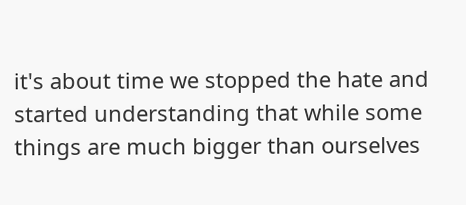it's about time we stopped the hate and started understanding that while some things are much bigger than ourselves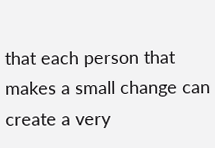that each person that makes a small change can create a very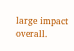large impact overall.